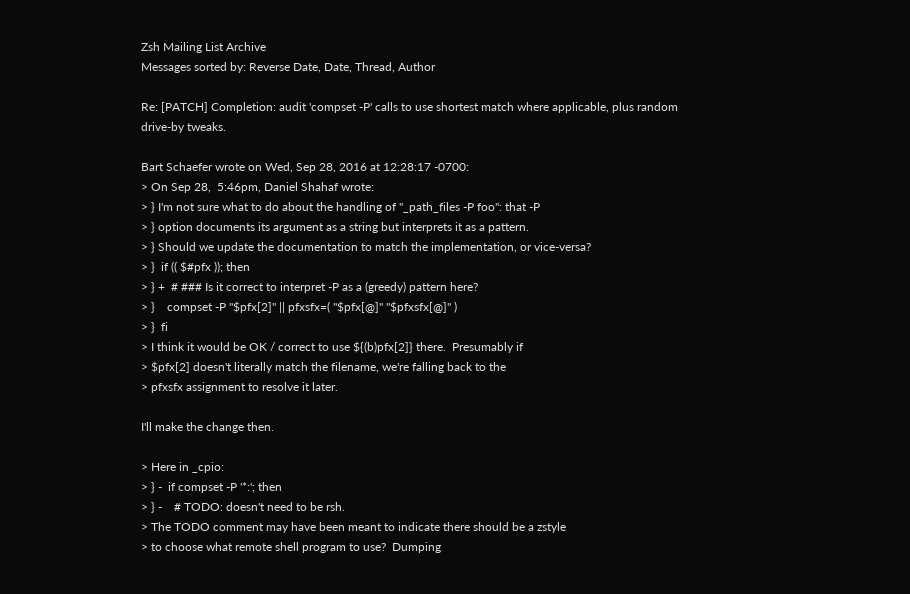Zsh Mailing List Archive
Messages sorted by: Reverse Date, Date, Thread, Author

Re: [PATCH] Completion: audit 'compset -P' calls to use shortest match where applicable, plus random drive-by tweaks.

Bart Schaefer wrote on Wed, Sep 28, 2016 at 12:28:17 -0700:
> On Sep 28,  5:46pm, Daniel Shahaf wrote:
> } I'm not sure what to do about the handling of "_path_files -P foo": that -P
> } option documents its argument as a string but interprets it as a pattern.
> } Should we update the documentation to match the implementation, or vice-versa?
> }  if (( $#pfx )); then
> } +  # ### Is it correct to interpret -P as a (greedy) pattern here?
> }    compset -P "$pfx[2]" || pfxsfx=( "$pfx[@]" "$pfxsfx[@]" )
> }  fi
> I think it would be OK / correct to use ${(b)pfx[2]} there.  Presumably if
> $pfx[2] doesn't literally match the filename, we're falling back to the
> pfxsfx assignment to resolve it later.

I'll make the change then.

> Here in _cpio:
> } -  if compset -P '*:'; then
> } -    # TODO: doesn't need to be rsh.
> The TODO comment may have been meant to indicate there should be a zstyle
> to choose what remote shell program to use?  Dumping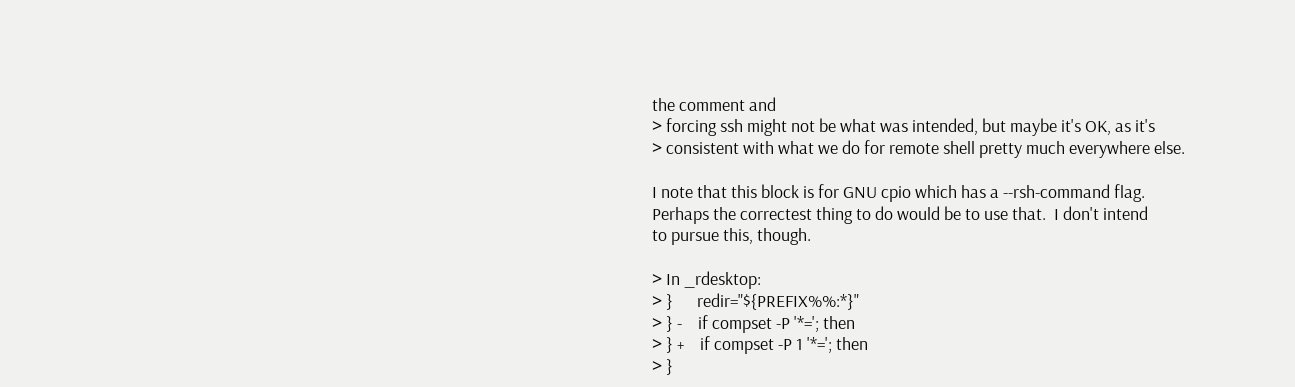the comment and
> forcing ssh might not be what was intended, but maybe it's OK, as it's
> consistent with what we do for remote shell pretty much everywhere else.

I note that this block is for GNU cpio which has a --rsh-command flag.
Perhaps the correctest thing to do would be to use that.  I don't intend
to pursue this, though.

> In _rdesktop:
> }      redir="${PREFIX%%:*}"
> } -    if compset -P '*='; then
> } +    if compset -P 1 '*='; then
> }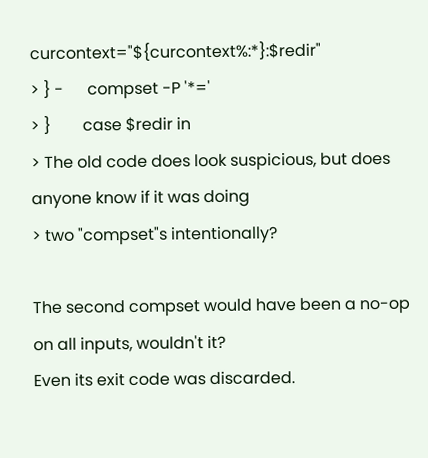curcontext="${curcontext%:*}:$redir"
> } -      compset -P '*='
> }        case $redir in
> The old code does look suspicious, but does anyone know if it was doing
> two "compset"s intentionally?

The second compset would have been a no-op on all inputs, wouldn't it?
Even its exit code was discarded.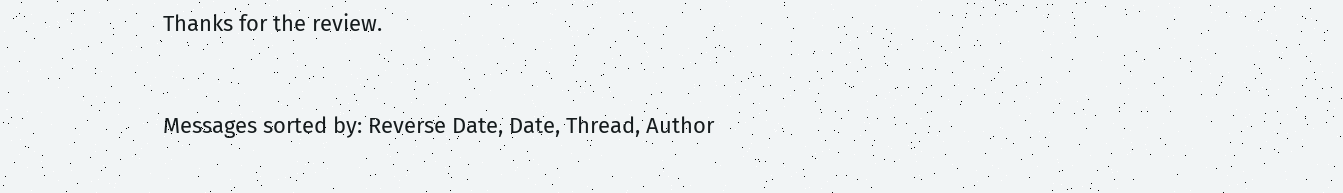Thanks for the review.


Messages sorted by: Reverse Date, Date, Thread, Author